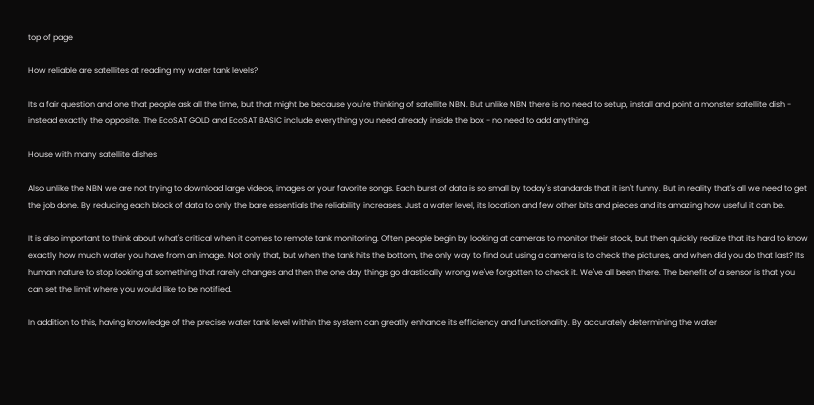top of page

How reliable are satellites at reading my water tank levels?

Its a fair question and one that people ask all the time, but that might be because you're thinking of satellite NBN. But unlike NBN there is no need to setup, install and point a monster satellite dish - instead exactly the opposite. The EcoSAT GOLD and EcoSAT BASIC include everything you need already inside the box - no need to add anything.

House with many satellite dishes

Also unlike the NBN we are not trying to download large videos, images or your favorite songs. Each burst of data is so small by today's standards that it isn't funny. But in reality that's all we need to get the job done. By reducing each block of data to only the bare essentials the reliability increases. Just a water level, its location and few other bits and pieces and its amazing how useful it can be.

It is also important to think about what's critical when it comes to remote tank monitoring. Often people begin by looking at cameras to monitor their stock, but then quickly realize that its hard to know exactly how much water you have from an image. Not only that, but when the tank hits the bottom, the only way to find out using a camera is to check the pictures, and when did you do that last? Its human nature to stop looking at something that rarely changes and then the one day things go drastically wrong we've forgotten to check it. We've all been there. The benefit of a sensor is that you can set the limit where you would like to be notified.

In addition to this, having knowledge of the precise water tank level within the system can greatly enhance its efficiency and functionality. By accurately determining the water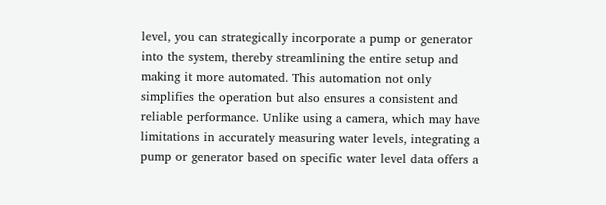level, you can strategically incorporate a pump or generator into the system, thereby streamlining the entire setup and making it more automated. This automation not only simplifies the operation but also ensures a consistent and reliable performance. Unlike using a camera, which may have limitations in accurately measuring water levels, integrating a pump or generator based on specific water level data offers a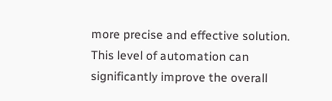more precise and effective solution. This level of automation can significantly improve the overall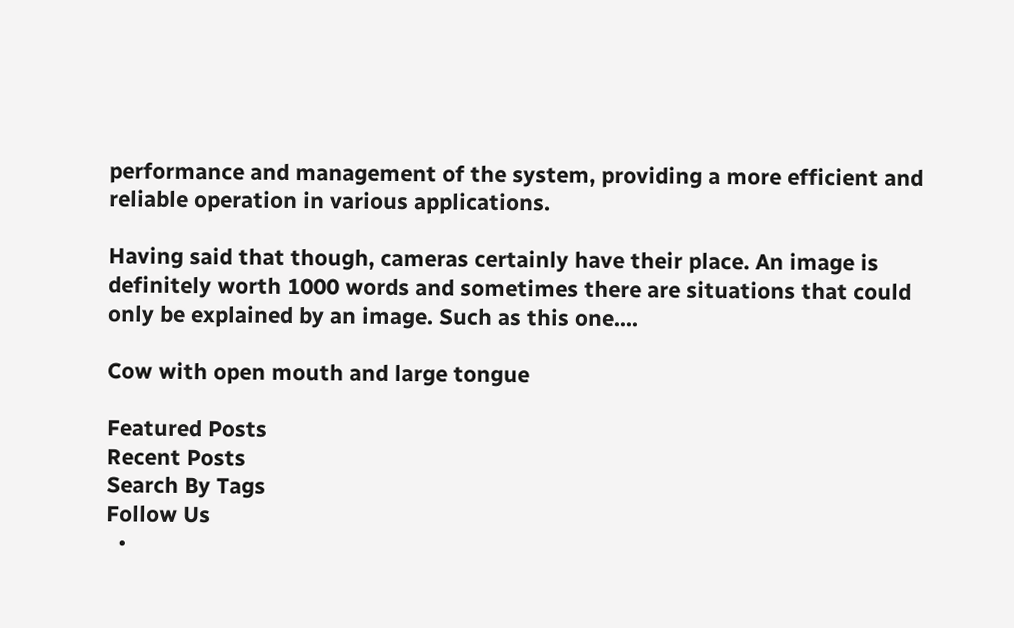performance and management of the system, providing a more efficient and reliable operation in various applications.

Having said that though, cameras certainly have their place. An image is definitely worth 1000 words and sometimes there are situations that could only be explained by an image. Such as this one....

Cow with open mouth and large tongue

Featured Posts
Recent Posts
Search By Tags
Follow Us
  •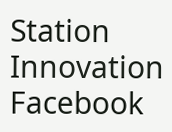Station Innovation Facebook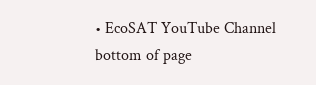• EcoSAT YouTube Channel
bottom of page